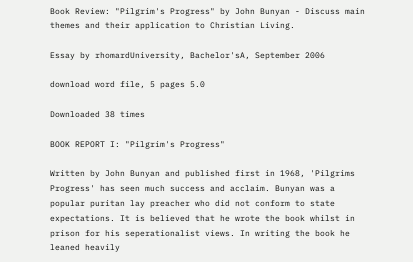Book Review: "Pilgrim's Progress" by John Bunyan - Discuss main themes and their application to Christian Living.

Essay by rhomardUniversity, Bachelor'sA, September 2006

download word file, 5 pages 5.0

Downloaded 38 times

BOOK REPORT I: "Pilgrim's Progress"

Written by John Bunyan and published first in 1968, 'Pilgrims Progress' has seen much success and acclaim. Bunyan was a popular puritan lay preacher who did not conform to state expectations. It is believed that he wrote the book whilst in prison for his seperationalist views. In writing the book he leaned heavily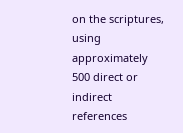on the scriptures, using approximately 500 direct or indirect references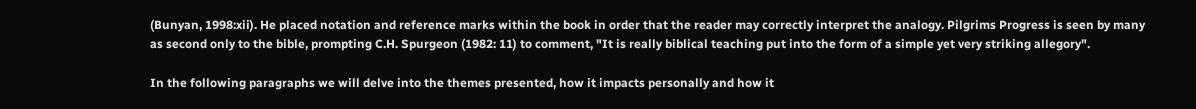(Bunyan, 1998:xii). He placed notation and reference marks within the book in order that the reader may correctly interpret the analogy. Pilgrims Progress is seen by many as second only to the bible, prompting C.H. Spurgeon (1982: 11) to comment, "It is really biblical teaching put into the form of a simple yet very striking allegory".

In the following paragraphs we will delve into the themes presented, how it impacts personally and how it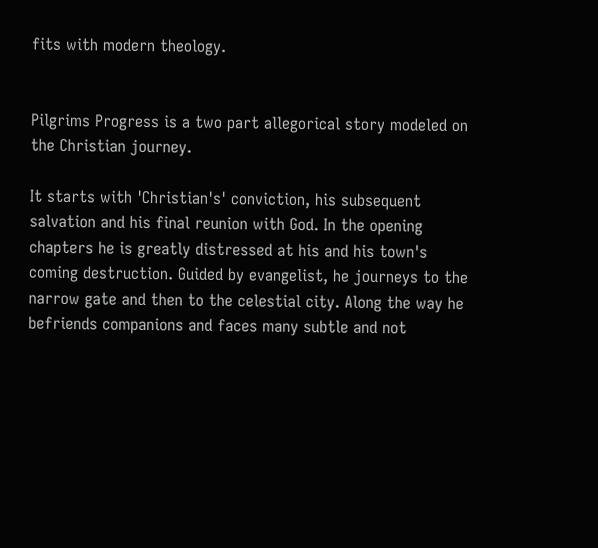fits with modern theology.


Pilgrims Progress is a two part allegorical story modeled on the Christian journey.

It starts with 'Christian's' conviction, his subsequent salvation and his final reunion with God. In the opening chapters he is greatly distressed at his and his town's coming destruction. Guided by evangelist, he journeys to the narrow gate and then to the celestial city. Along the way he befriends companions and faces many subtle and not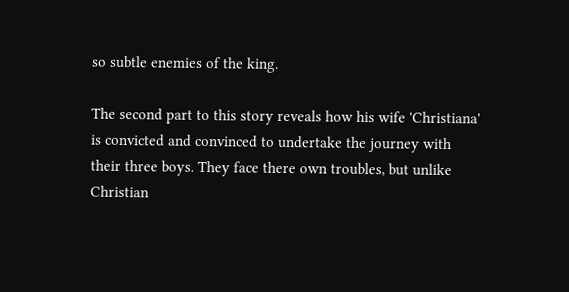so subtle enemies of the king.

The second part to this story reveals how his wife 'Christiana' is convicted and convinced to undertake the journey with their three boys. They face there own troubles, but unlike Christian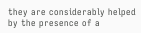they are considerably helped by the presence of a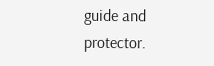guide and protector.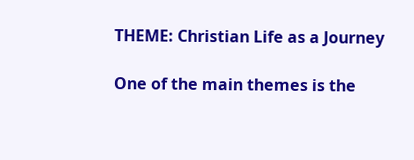THEME: Christian Life as a Journey

One of the main themes is the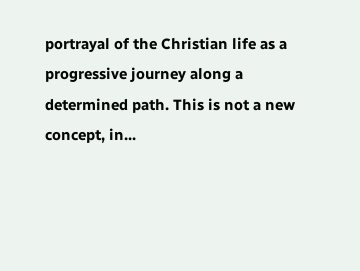portrayal of the Christian life as a progressive journey along a determined path. This is not a new concept, in...